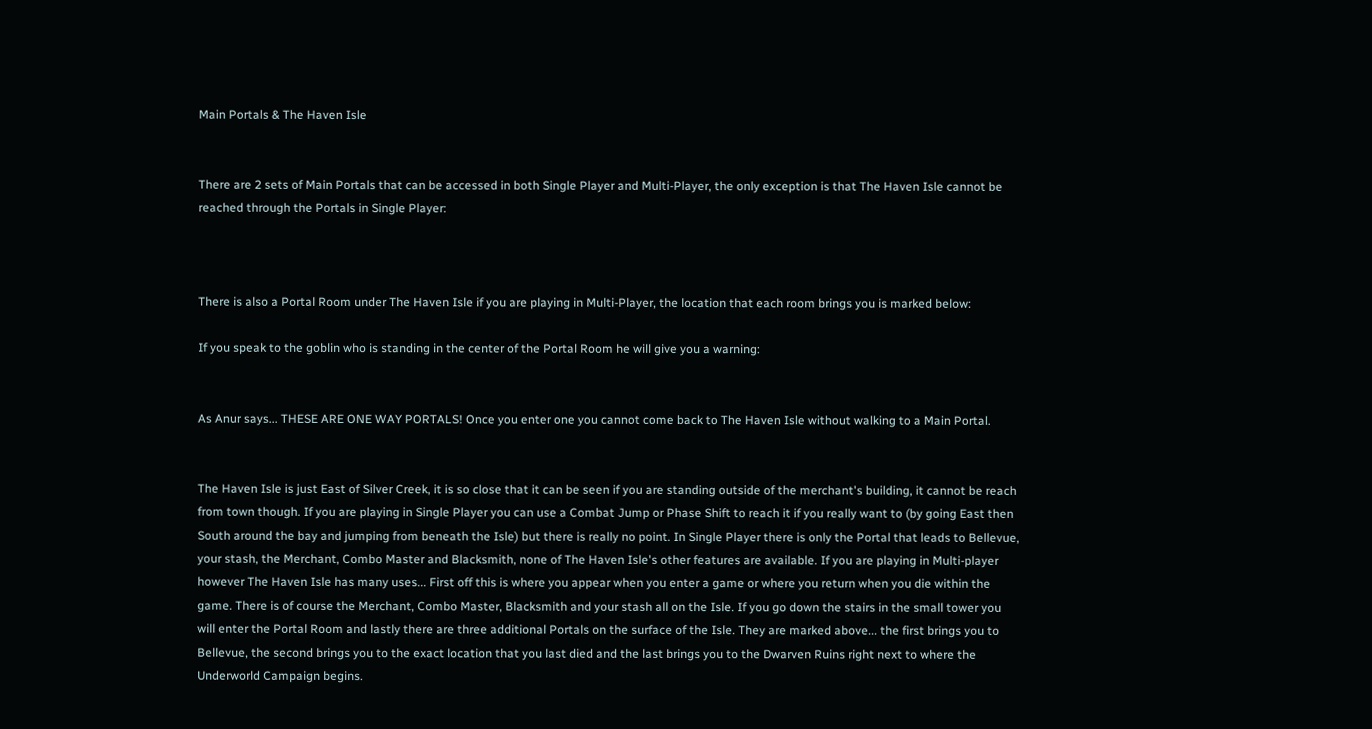Main Portals & The Haven Isle


There are 2 sets of Main Portals that can be accessed in both Single Player and Multi-Player, the only exception is that The Haven Isle cannot be reached through the Portals in Single Player:



There is also a Portal Room under The Haven Isle if you are playing in Multi-Player, the location that each room brings you is marked below:

If you speak to the goblin who is standing in the center of the Portal Room he will give you a warning:


As Anur says... THESE ARE ONE WAY PORTALS! Once you enter one you cannot come back to The Haven Isle without walking to a Main Portal.


The Haven Isle is just East of Silver Creek, it is so close that it can be seen if you are standing outside of the merchant's building, it cannot be reach from town though. If you are playing in Single Player you can use a Combat Jump or Phase Shift to reach it if you really want to (by going East then South around the bay and jumping from beneath the Isle) but there is really no point. In Single Player there is only the Portal that leads to Bellevue, your stash, the Merchant, Combo Master and Blacksmith, none of The Haven Isle's other features are available. If you are playing in Multi-player however The Haven Isle has many uses... First off this is where you appear when you enter a game or where you return when you die within the game. There is of course the Merchant, Combo Master, Blacksmith and your stash all on the Isle. If you go down the stairs in the small tower you will enter the Portal Room and lastly there are three additional Portals on the surface of the Isle. They are marked above... the first brings you to Bellevue, the second brings you to the exact location that you last died and the last brings you to the Dwarven Ruins right next to where the Underworld Campaign begins.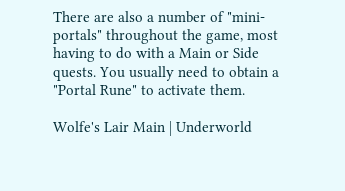There are also a number of "mini-portals" throughout the game, most having to do with a Main or Side quests. You usually need to obtain a "Portal Rune" to activate them.

Wolfe's Lair Main | Underworld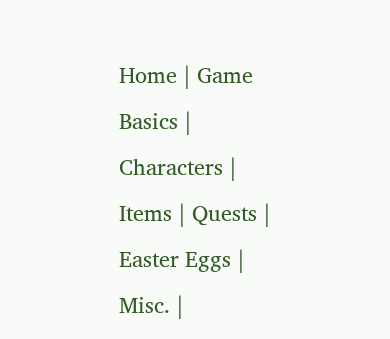Home | Game Basics | Characters | Items | Quests | Easter Eggs | Misc. |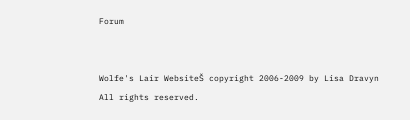Forum


Wolfe's Lair WebsiteŠ copyright 2006-2009 by Lisa Dravyn
All rights reserved.